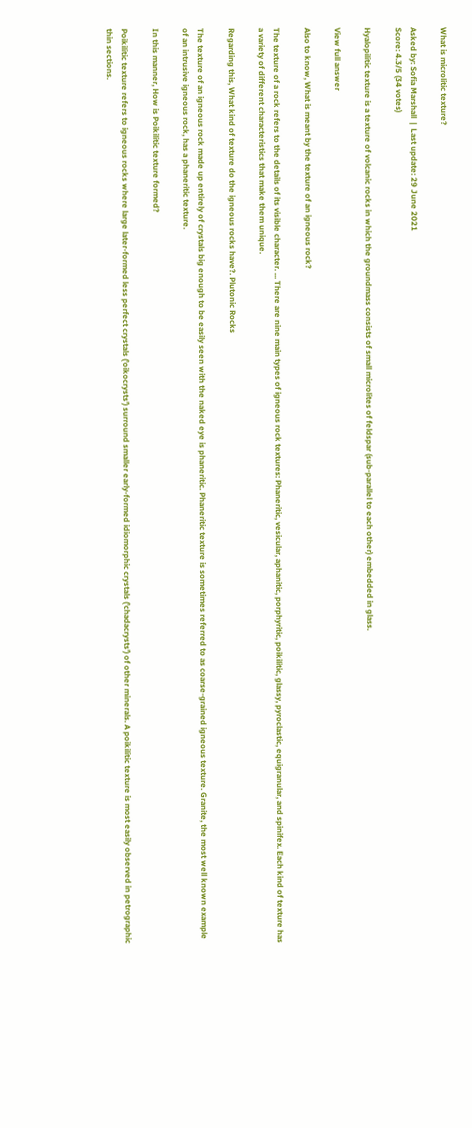What is microlitic texture?

Asked by: Sofia Marshall  |  Last update: 29 June 2021
Score: 4.3/5 (34 votes)

Hyalopilitic texture is a texture of volcanic rocks in which the groundmass consists of small microlites of feldspar (sub-parallel to each other) embedded in glass.

View full answer

Also to know, What is meant by the texture of an igneous rock?

The texture of a rock refers to the details of its visible character. ... There are nine main types of igneous rock textures: Phaneritic, vesicular, aphanitic, porphyritic, poikilitic, glassy, pyroclastic, equigranular, and spinifex. Each kind of texture has a variety of different characteristics that make them unique.

Regarding this, What kind of texture do the igneous rocks have?. Plutonic Rocks

The texture of an igneous rock made up entirely of crystals big enough to be easily seen with the naked eye is phaneritic. Phaneritic texture is sometimes referred to as coarse-grained igneous texture. Granite, the most well known example of an intrusive igneous rock, has a phaneritic texture.

In this manner, How is Poikilitic texture formed?

Poikilitic texture refers to igneous rocks where large later-formed less perfect crystals ('oikocrysts') surround smaller early-formed idiomorphic crystals ('chadacrysts') of other minerals. A poikilitic texture is most easily observed in petrographic thin sections.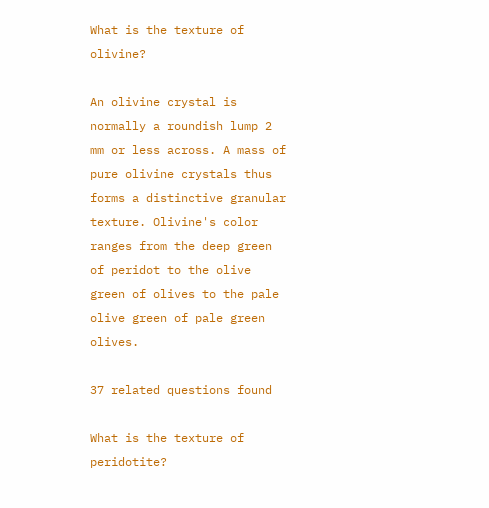What is the texture of olivine?

An olivine crystal is normally a roundish lump 2 mm or less across. A mass of pure olivine crystals thus forms a distinctive granular texture. Olivine's color ranges from the deep green of peridot to the olive green of olives to the pale olive green of pale green olives.

37 related questions found

What is the texture of peridotite?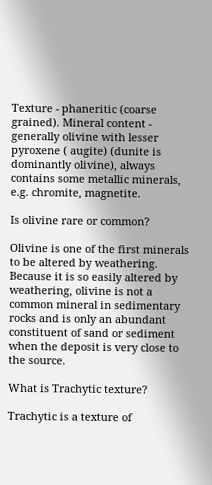Texture - phaneritic (coarse grained). Mineral content - generally olivine with lesser pyroxene ( augite) (dunite is dominantly olivine), always contains some metallic minerals, e.g. chromite, magnetite.

Is olivine rare or common?

Olivine is one of the first minerals to be altered by weathering. Because it is so easily altered by weathering, olivine is not a common mineral in sedimentary rocks and is only an abundant constituent of sand or sediment when the deposit is very close to the source.

What is Trachytic texture?

Trachytic is a texture of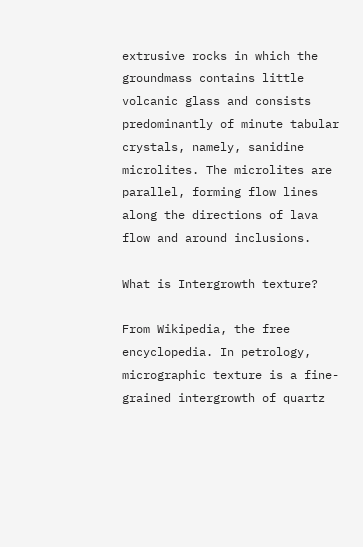extrusive rocks in which the groundmass contains little volcanic glass and consists predominantly of minute tabular crystals, namely, sanidine microlites. The microlites are parallel, forming flow lines along the directions of lava flow and around inclusions.

What is Intergrowth texture?

From Wikipedia, the free encyclopedia. In petrology, micrographic texture is a fine-grained intergrowth of quartz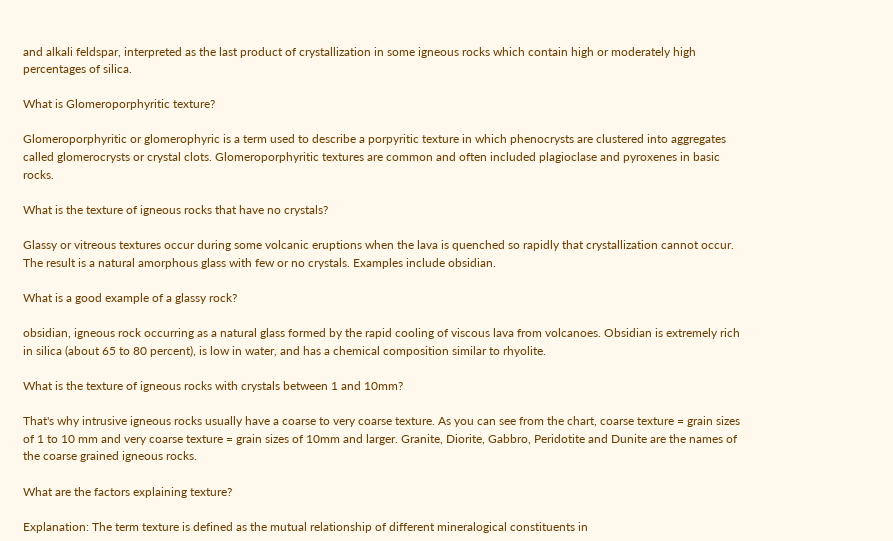and alkali feldspar, interpreted as the last product of crystallization in some igneous rocks which contain high or moderately high percentages of silica.

What is Glomeroporphyritic texture?

Glomeroporphyritic or glomerophyric is a term used to describe a porpyritic texture in which phenocrysts are clustered into aggregates called glomerocrysts or crystal clots. Glomeroporphyritic textures are common and often included plagioclase and pyroxenes in basic rocks.

What is the texture of igneous rocks that have no crystals?

Glassy or vitreous textures occur during some volcanic eruptions when the lava is quenched so rapidly that crystallization cannot occur. The result is a natural amorphous glass with few or no crystals. Examples include obsidian.

What is a good example of a glassy rock?

obsidian, igneous rock occurring as a natural glass formed by the rapid cooling of viscous lava from volcanoes. Obsidian is extremely rich in silica (about 65 to 80 percent), is low in water, and has a chemical composition similar to rhyolite.

What is the texture of igneous rocks with crystals between 1 and 10mm?

That's why intrusive igneous rocks usually have a coarse to very coarse texture. As you can see from the chart, coarse texture = grain sizes of 1 to 10 mm and very coarse texture = grain sizes of 10mm and larger. Granite, Diorite, Gabbro, Peridotite and Dunite are the names of the coarse grained igneous rocks.

What are the factors explaining texture?

Explanation: The term texture is defined as the mutual relationship of different mineralogical constituents in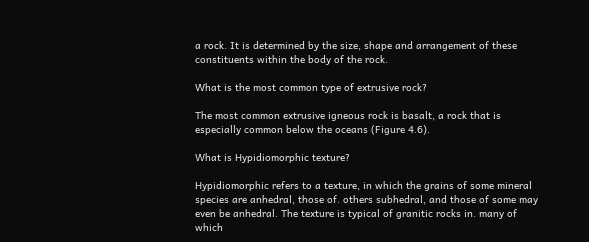a rock. It is determined by the size, shape and arrangement of these constituents within the body of the rock.

What is the most common type of extrusive rock?

The most common extrusive igneous rock is basalt, a rock that is especially common below the oceans (Figure 4.6).

What is Hypidiomorphic texture?

Hypidiomorphic refers to a texture, in which the grains of some mineral species are anhedral, those of. others subhedral, and those of some may even be anhedral. The texture is typical of granitic rocks in. many of which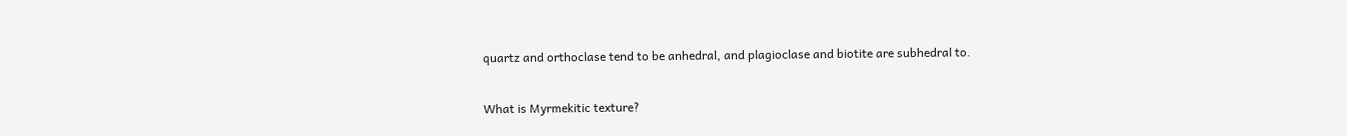quartz and orthoclase tend to be anhedral, and plagioclase and biotite are subhedral to.

What is Myrmekitic texture?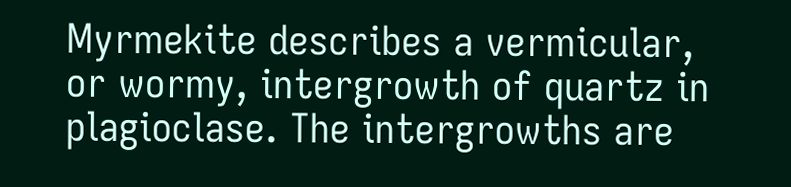Myrmekite describes a vermicular, or wormy, intergrowth of quartz in plagioclase. The intergrowths are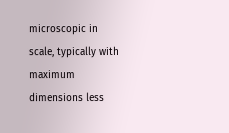microscopic in scale, typically with maximum dimensions less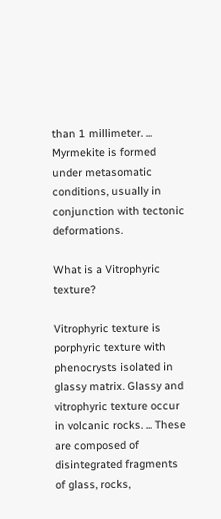than 1 millimeter. ... Myrmekite is formed under metasomatic conditions, usually in conjunction with tectonic deformations.

What is a Vitrophyric texture?

Vitrophyric texture is porphyric texture with phenocrysts isolated in glassy matrix. Glassy and vitrophyric texture occur in volcanic rocks. ... These are composed of disintegrated fragments of glass, rocks,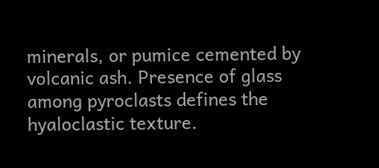minerals, or pumice cemented by volcanic ash. Presence of glass among pyroclasts defines the hyaloclastic texture.